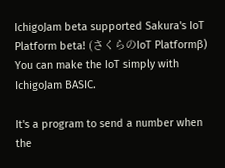IchigoJam beta supported Sakura's IoT Platform beta! (さくらのIoT Platformβ)
You can make the IoT simply with IchigoJam BASIC.

It's a program to send a number when the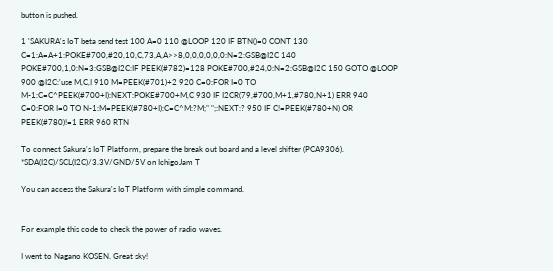button is pushed.

1 'SAKURA's IoT beta send test 100 A=0 110 @LOOP 120 IF BTN()=0 CONT 130 C=1:A=A+1:POKE#700,#20,10,C,73,A,A>>8,0,0,0,0,0,0:N=2:GSB@I2C 140 POKE#700,1,0:N=3:GSB@I2C:IF PEEK(#782)=128 POKE#700,#24,0:N=2:GSB@I2C 150 GOTO @LOOP 900 @I2C:'use M,C,I 910 M=PEEK(#701)+2 920 C=0:FOR I=0 TO M-1:C=C^PEEK(#700+I):NEXT:POKE#700+M,C 930 IF I2CR(79,#700,M+1,#780,N+1) ERR 940 C=0:FOR I=0 TO N-1:M=PEEK(#780+I):C=C^M:?M;" ";:NEXT:? 950 IF C!=PEEK(#780+N) OR PEEK(#780)!=1 ERR 960 RTN

To connect Sakura's IoT Platform, prepare the break out board and a level shifter (PCA9306). *SDA(I2C)/SCL(I2C)/3.3V/GND/5V on IchigoJam T

You can access the Sakura's IoT Platform with simple command.


For example this code to check the power of radio waves.

I went to Nagano KOSEN. Great sky!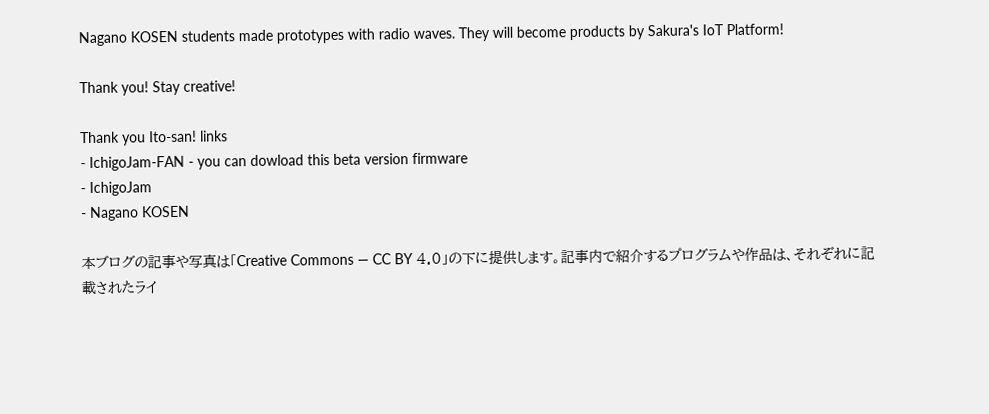Nagano KOSEN students made prototypes with radio waves. They will become products by Sakura's IoT Platform!

Thank you! Stay creative!

Thank you Ito-san! links
- IchigoJam-FAN - you can dowload this beta version firmware
- IchigoJam
- Nagano KOSEN

本ブログの記事や写真は「Creative Commons — CC BY 4.0」の下に提供します。記事内で紹介するプログラムや作品は、それぞれに記載されたライ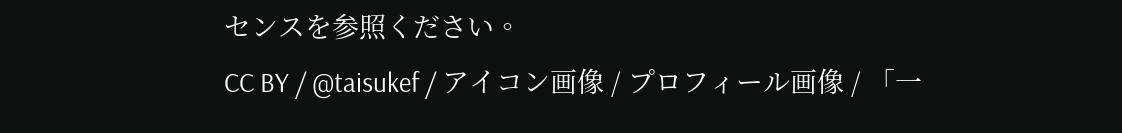センスを参照ください。
CC BY / @taisukef / アイコン画像 / プロフィール画像 / 「一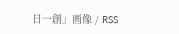日一創」画像 / RSS